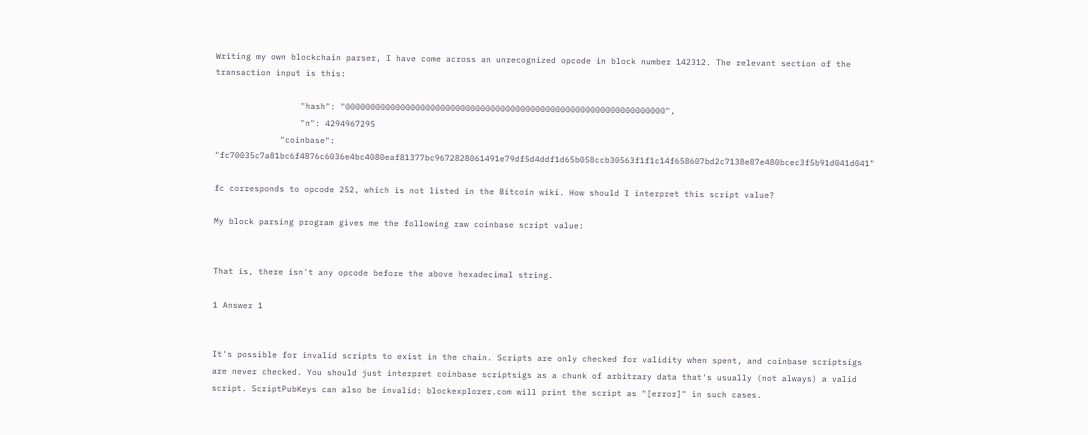Writing my own blockchain parser, I have come across an unrecognized opcode in block number 142312. The relevant section of the transaction input is this:

                 "hash": "0000000000000000000000000000000000000000000000000000000000000000",
                 "n": 4294967295
             "coinbase": "fc70035c7a81bc6f4876c6036e4bc4080eaf81377bc9672828061491e79df5d4ddf1d65b058ccb30563f1f1c14f658607bd2c7138e87e480bcec3f5b91d041d041"

fc corresponds to opcode 252, which is not listed in the Bitcoin wiki. How should I interpret this script value?

My block parsing program gives me the following raw coinbase script value:


That is, there isn't any opcode before the above hexadecimal string.

1 Answer 1


It's possible for invalid scripts to exist in the chain. Scripts are only checked for validity when spent, and coinbase scriptsigs are never checked. You should just interpret coinbase scriptsigs as a chunk of arbitrary data that's usually (not always) a valid script. ScriptPubKeys can also be invalid: blockexplorer.com will print the script as "[error]" in such cases.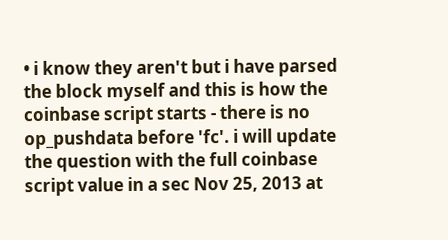• i know they aren't but i have parsed the block myself and this is how the coinbase script starts - there is no op_pushdata before 'fc'. i will update the question with the full coinbase script value in a sec Nov 25, 2013 at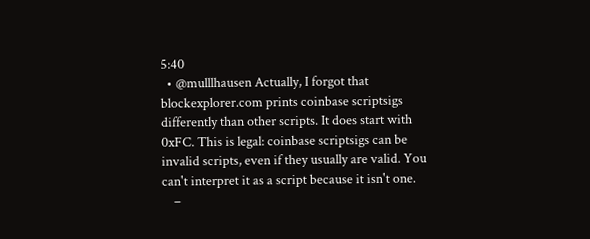5:40
  • @mulllhausen Actually, I forgot that blockexplorer.com prints coinbase scriptsigs differently than other scripts. It does start with 0xFC. This is legal: coinbase scriptsigs can be invalid scripts, even if they usually are valid. You can't interpret it as a script because it isn't one.
    –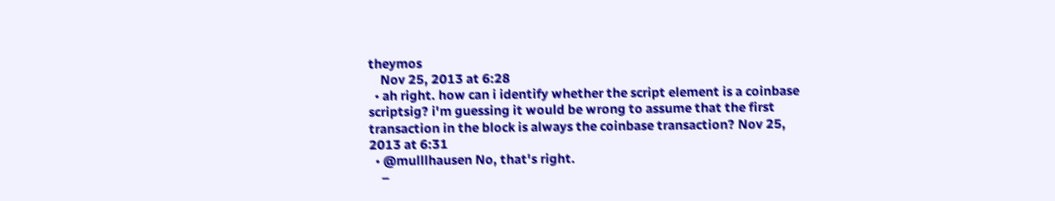theymos
    Nov 25, 2013 at 6:28
  • ah right. how can i identify whether the script element is a coinbase scriptsig? i'm guessing it would be wrong to assume that the first transaction in the block is always the coinbase transaction? Nov 25, 2013 at 6:31
  • @mulllhausen No, that's right.
    –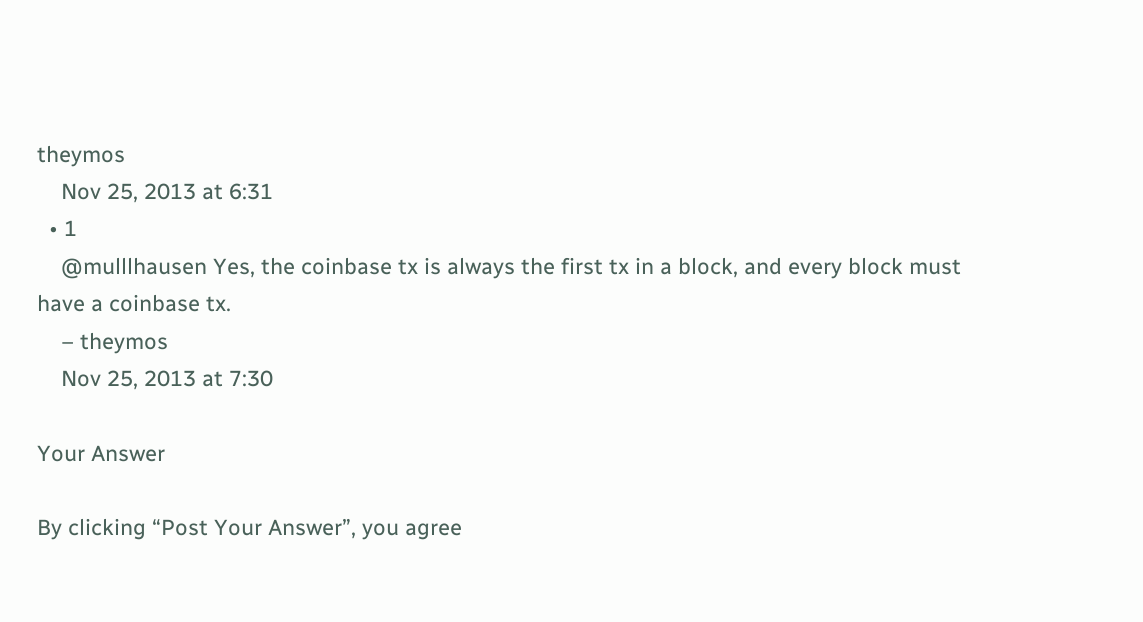theymos
    Nov 25, 2013 at 6:31
  • 1
    @mulllhausen Yes, the coinbase tx is always the first tx in a block, and every block must have a coinbase tx.
    – theymos
    Nov 25, 2013 at 7:30

Your Answer

By clicking “Post Your Answer”, you agree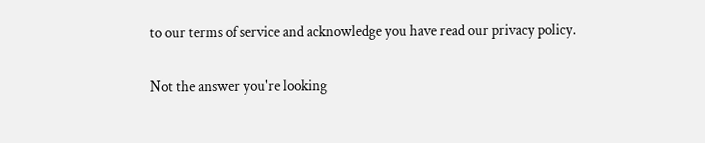to our terms of service and acknowledge you have read our privacy policy.

Not the answer you're looking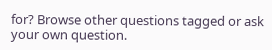for? Browse other questions tagged or ask your own question.